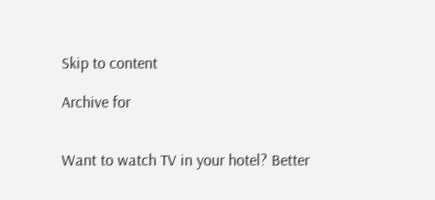Skip to content

Archive for


Want to watch TV in your hotel? Better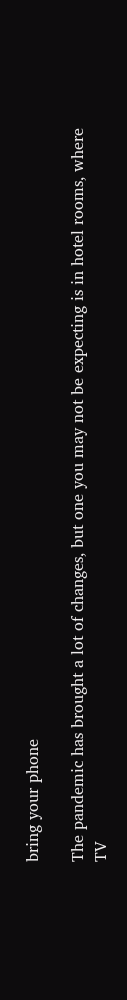bring your phone

The pandemic has brought a lot of changes, but one you may not be expecting is in hotel rooms, where TV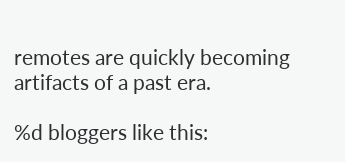remotes are quickly becoming artifacts of a past era.

%d bloggers like this: